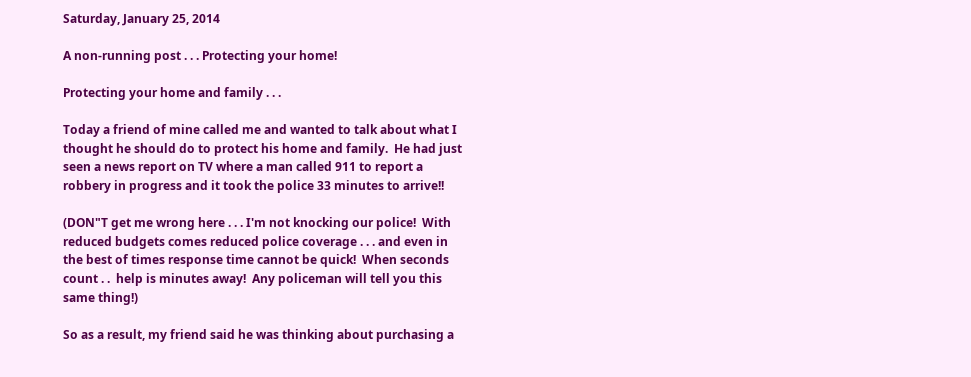Saturday, January 25, 2014

A non-running post . . . Protecting your home!

Protecting your home and family . . .

Today a friend of mine called me and wanted to talk about what I thought he should do to protect his home and family.  He had just seen a news report on TV where a man called 911 to report a robbery in progress and it took the police 33 minutes to arrive!!

(DON"T get me wrong here . . . I'm not knocking our police!  With reduced budgets comes reduced police coverage . . . and even in the best of times response time cannot be quick!  When seconds count . .  help is minutes away!  Any policeman will tell you this same thing!)

So as a result, my friend said he was thinking about purchasing a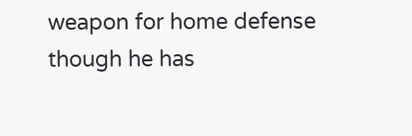weapon for home defense though he has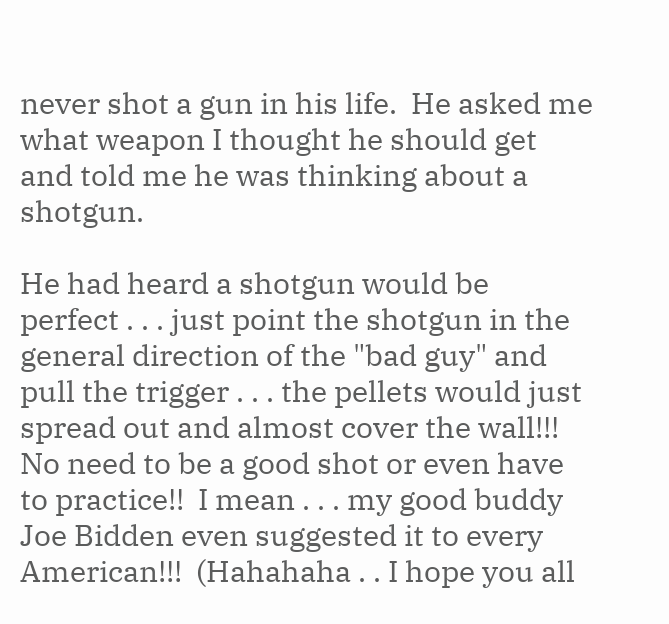never shot a gun in his life.  He asked me what weapon I thought he should get and told me he was thinking about a shotgun.

He had heard a shotgun would be perfect . . . just point the shotgun in the general direction of the "bad guy" and pull the trigger . . . the pellets would just spread out and almost cover the wall!!!  No need to be a good shot or even have to practice!!  I mean . . . my good buddy Joe Bidden even suggested it to every American!!!  (Hahahaha . . I hope you all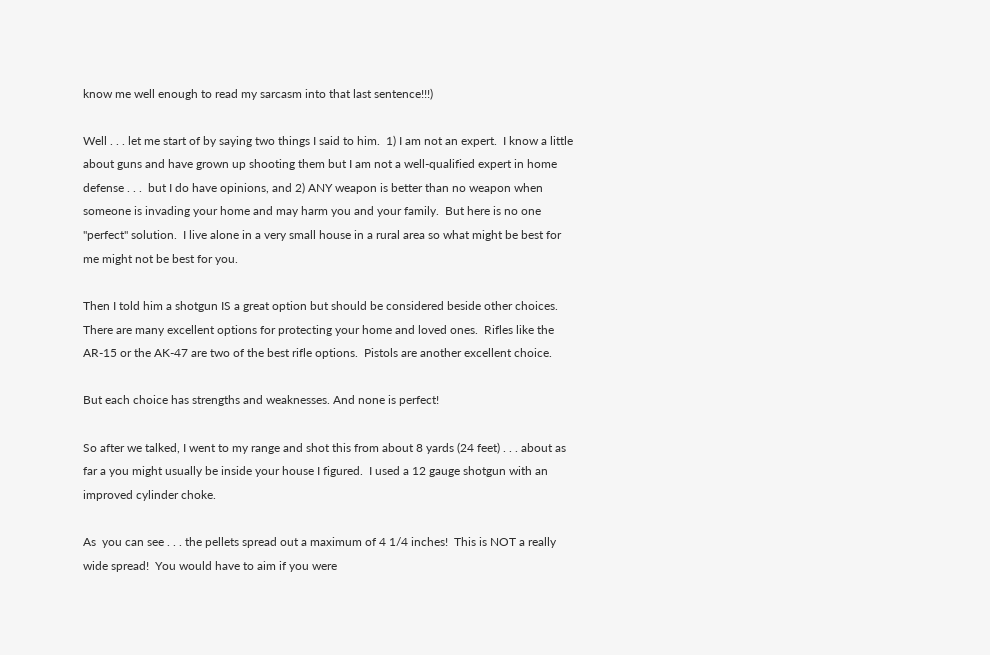know me well enough to read my sarcasm into that last sentence!!!)

Well . . . let me start of by saying two things I said to him.  1) I am not an expert.  I know a little about guns and have grown up shooting them but I am not a well-qualified expert in home defense . . .  but I do have opinions, and 2) ANY weapon is better than no weapon when someone is invading your home and may harm you and your family.  But here is no one "perfect" solution.  I live alone in a very small house in a rural area so what might be best for me might not be best for you.

Then I told him a shotgun IS a great option but should be considered beside other choices.  There are many excellent options for protecting your home and loved ones.  Rifles like the AR-15 or the AK-47 are two of the best rifle options.  Pistols are another excellent choice.

But each choice has strengths and weaknesses. And none is perfect!

So after we talked, I went to my range and shot this from about 8 yards (24 feet) . . . about as far a you might usually be inside your house I figured.  I used a 12 gauge shotgun with an improved cylinder choke.

As  you can see . . . the pellets spread out a maximum of 4 1/4 inches!  This is NOT a really wide spread!  You would have to aim if you were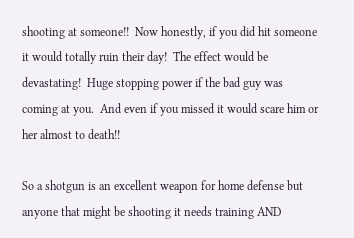shooting at someone!!  Now honestly, if you did hit someone it would totally ruin their day!  The effect would be devastating!  Huge stopping power if the bad guy was coming at you.  And even if you missed it would scare him or her almost to death!!

So a shotgun is an excellent weapon for home defense but anyone that might be shooting it needs training AND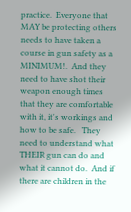practice.  Everyone that MAY be protecting others needs to have taken a course in gun safety as a MINIMUM!.  And they need to have shot their weapon enough times that they are comfortable with it, it's workings and how to be safe.   They need to understand what THEIR gun can do and what it cannot do.  And if there are children in the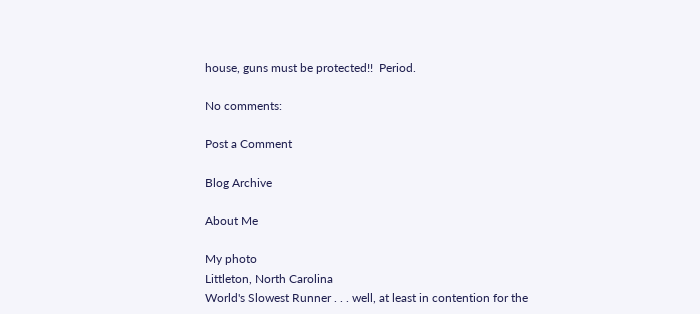house, guns must be protected!!  Period.

No comments:

Post a Comment

Blog Archive

About Me

My photo
Littleton, North Carolina
World's Slowest Runner . . . well, at least in contention for the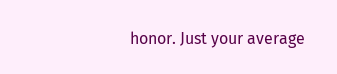honor. Just your average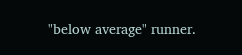"below average" runner.